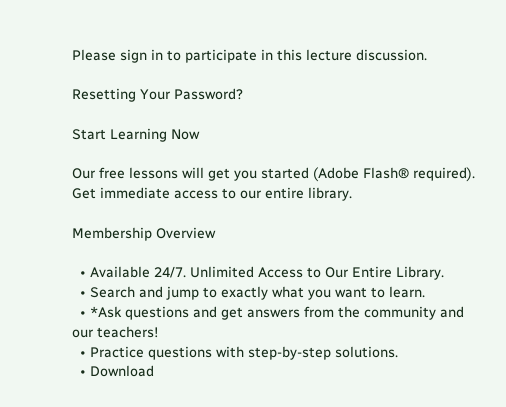Please sign in to participate in this lecture discussion.

Resetting Your Password?

Start Learning Now

Our free lessons will get you started (Adobe Flash® required).
Get immediate access to our entire library.

Membership Overview

  • Available 24/7. Unlimited Access to Our Entire Library.
  • Search and jump to exactly what you want to learn.
  • *Ask questions and get answers from the community and our teachers!
  • Practice questions with step-by-step solutions.
  • Download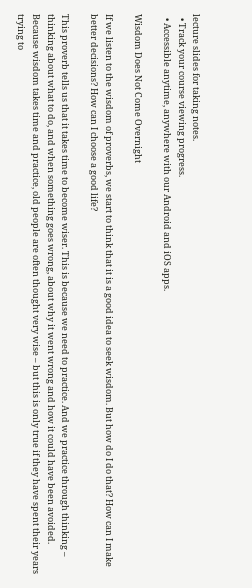lecture slides for taking notes.
  • Track your course viewing progress.
  • Accessible anytime, anywhere with our Android and iOS apps.

Wisdom Does Not Come Overnight

If we listen to the wisdom of proverbs, we start to think that it is a good idea to seek wisdom. But how do I do that? How can I make better decisions? How can I choose a good life?

This proverb tells us that it takes time to become wiser. This is because we need to practice. And we practice through thinking – thinking about what to do, and when something goes wrong, about why it went wrong and how it could have been avoided. Because wisdom takes time and practice, old people are often thought very wise – but this is only true if they have spent their years trying to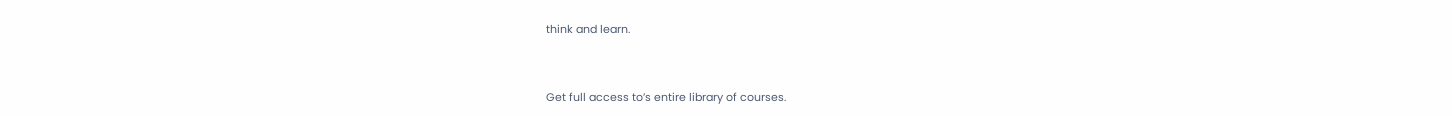think and learn.


Get full access to’s entire library of courses.